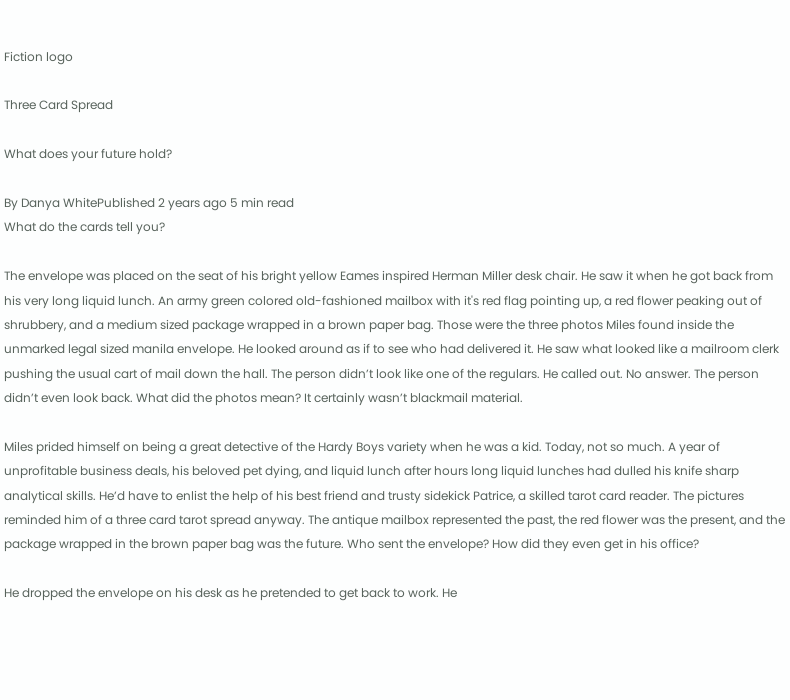Fiction logo

Three Card Spread

What does your future hold?

By Danya WhitePublished 2 years ago 5 min read
What do the cards tell you?

The envelope was placed on the seat of his bright yellow Eames inspired Herman Miller desk chair. He saw it when he got back from his very long liquid lunch. An army green colored old-fashioned mailbox with it's red flag pointing up, a red flower peaking out of shrubbery, and a medium sized package wrapped in a brown paper bag. Those were the three photos Miles found inside the unmarked legal sized manila envelope. He looked around as if to see who had delivered it. He saw what looked like a mailroom clerk pushing the usual cart of mail down the hall. The person didn’t look like one of the regulars. He called out. No answer. The person didn’t even look back. What did the photos mean? It certainly wasn’t blackmail material.

Miles prided himself on being a great detective of the Hardy Boys variety when he was a kid. Today, not so much. A year of unprofitable business deals, his beloved pet dying, and liquid lunch after hours long liquid lunches had dulled his knife sharp analytical skills. He’d have to enlist the help of his best friend and trusty sidekick Patrice, a skilled tarot card reader. The pictures reminded him of a three card tarot spread anyway. The antique mailbox represented the past, the red flower was the present, and the package wrapped in the brown paper bag was the future. Who sent the envelope? How did they even get in his office?

He dropped the envelope on his desk as he pretended to get back to work. He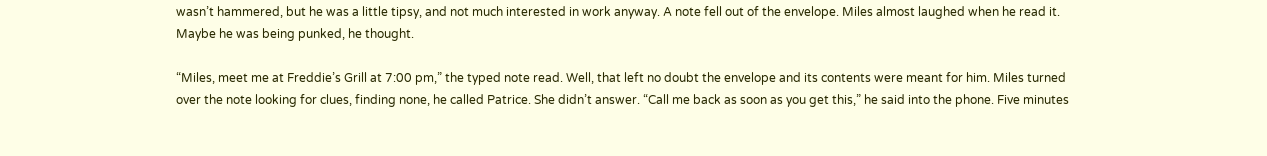wasn’t hammered, but he was a little tipsy, and not much interested in work anyway. A note fell out of the envelope. Miles almost laughed when he read it. Maybe he was being punked, he thought.

“Miles, meet me at Freddie’s Grill at 7:00 pm,” the typed note read. Well, that left no doubt the envelope and its contents were meant for him. Miles turned over the note looking for clues, finding none, he called Patrice. She didn’t answer. “Call me back as soon as you get this,” he said into the phone. Five minutes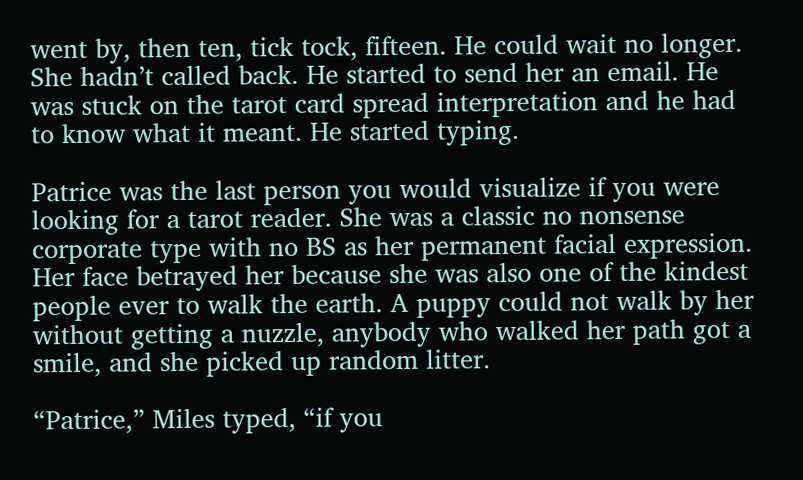went by, then ten, tick tock, fifteen. He could wait no longer. She hadn’t called back. He started to send her an email. He was stuck on the tarot card spread interpretation and he had to know what it meant. He started typing.

Patrice was the last person you would visualize if you were looking for a tarot reader. She was a classic no nonsense corporate type with no BS as her permanent facial expression. Her face betrayed her because she was also one of the kindest people ever to walk the earth. A puppy could not walk by her without getting a nuzzle, anybody who walked her path got a smile, and she picked up random litter.

“Patrice,” Miles typed, “if you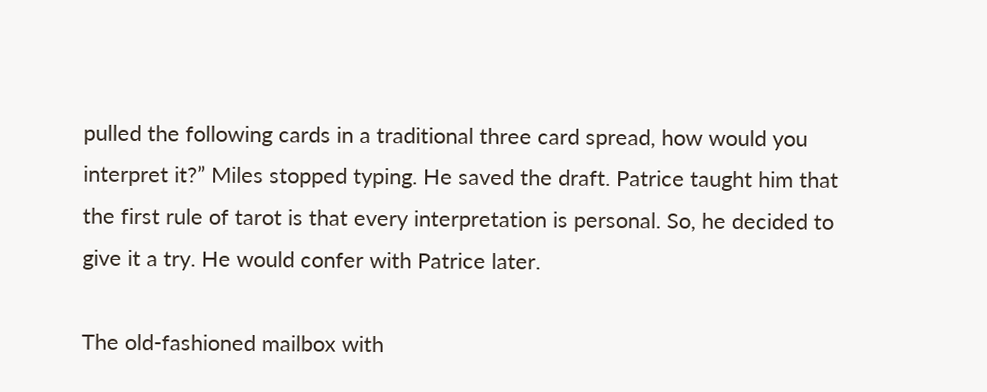pulled the following cards in a traditional three card spread, how would you interpret it?” Miles stopped typing. He saved the draft. Patrice taught him that the first rule of tarot is that every interpretation is personal. So, he decided to give it a try. He would confer with Patrice later.

The old-fashioned mailbox with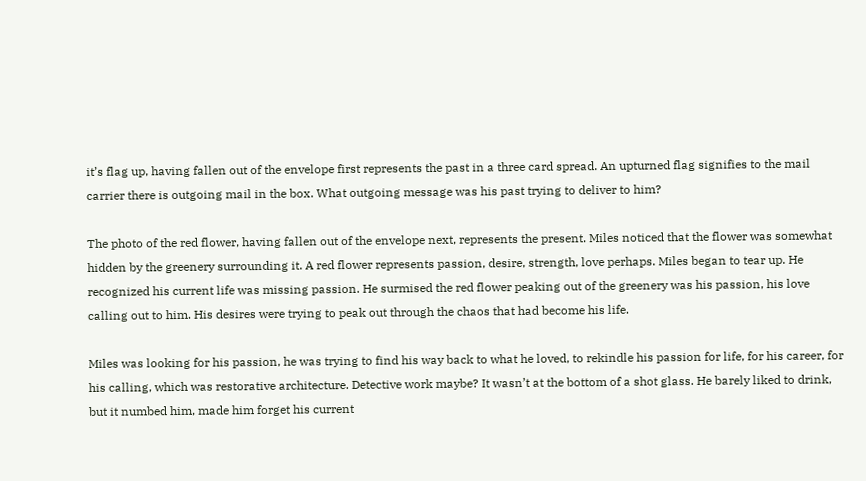it’s flag up, having fallen out of the envelope first represents the past in a three card spread. An upturned flag signifies to the mail carrier there is outgoing mail in the box. What outgoing message was his past trying to deliver to him?

The photo of the red flower, having fallen out of the envelope next, represents the present. Miles noticed that the flower was somewhat hidden by the greenery surrounding it. A red flower represents passion, desire, strength, love perhaps. Miles began to tear up. He recognized his current life was missing passion. He surmised the red flower peaking out of the greenery was his passion, his love calling out to him. His desires were trying to peak out through the chaos that had become his life.

Miles was looking for his passion, he was trying to find his way back to what he loved, to rekindle his passion for life, for his career, for his calling, which was restorative architecture. Detective work maybe? It wasn’t at the bottom of a shot glass. He barely liked to drink, but it numbed him, made him forget his current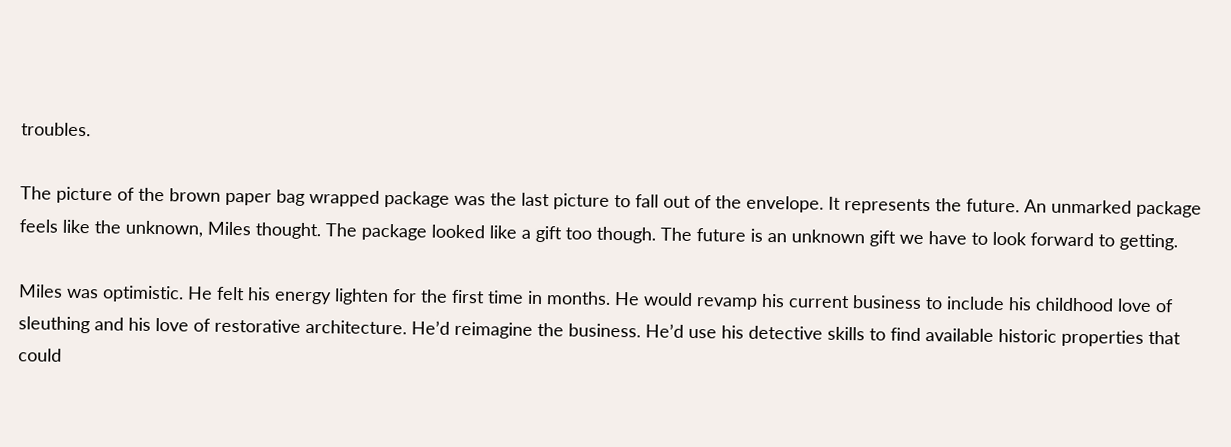troubles.

The picture of the brown paper bag wrapped package was the last picture to fall out of the envelope. It represents the future. An unmarked package feels like the unknown, Miles thought. The package looked like a gift too though. The future is an unknown gift we have to look forward to getting.

Miles was optimistic. He felt his energy lighten for the first time in months. He would revamp his current business to include his childhood love of sleuthing and his love of restorative architecture. He’d reimagine the business. He’d use his detective skills to find available historic properties that could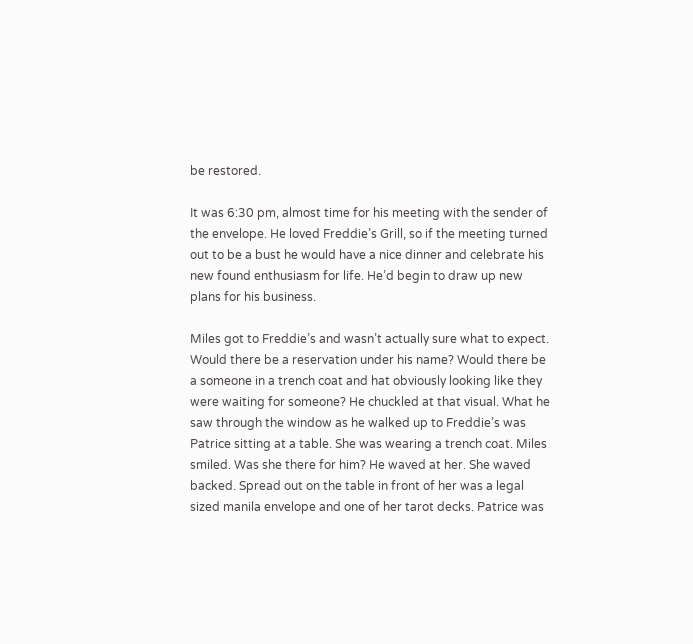be restored.

It was 6:30 pm, almost time for his meeting with the sender of the envelope. He loved Freddie’s Grill, so if the meeting turned out to be a bust he would have a nice dinner and celebrate his new found enthusiasm for life. He’d begin to draw up new plans for his business.

Miles got to Freddie’s and wasn’t actually sure what to expect. Would there be a reservation under his name? Would there be a someone in a trench coat and hat obviously looking like they were waiting for someone? He chuckled at that visual. What he saw through the window as he walked up to Freddie’s was Patrice sitting at a table. She was wearing a trench coat. Miles smiled. Was she there for him? He waved at her. She waved backed. Spread out on the table in front of her was a legal sized manila envelope and one of her tarot decks. Patrice was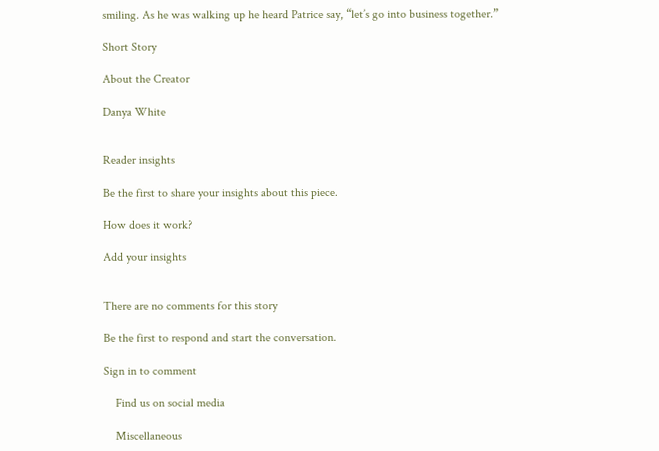smiling. As he was walking up he heard Patrice say, “let’s go into business together.”

Short Story

About the Creator

Danya White


Reader insights

Be the first to share your insights about this piece.

How does it work?

Add your insights


There are no comments for this story

Be the first to respond and start the conversation.

Sign in to comment

    Find us on social media

    Miscellaneous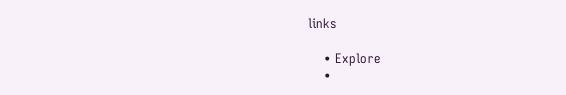links

    • Explore
    •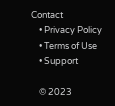Contact
    • Privacy Policy
    • Terms of Use
    • Support

    © 2023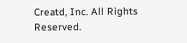Creatd, Inc. All Rights Reserved.